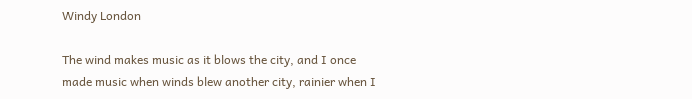Windy London

The wind makes music as it blows the city, and I once made music when winds blew another city, rainier when I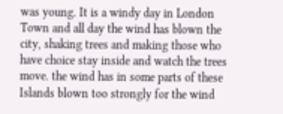was young. It is a windy day in London Town and all day the wind has blown the city, shaking trees and making those who have choice stay inside and watch the trees move. the wind has in some parts of these Islands blown too strongly for the wind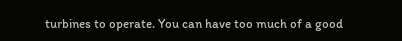turbines to operate. You can have too much of a good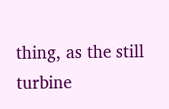thing, as the still turbine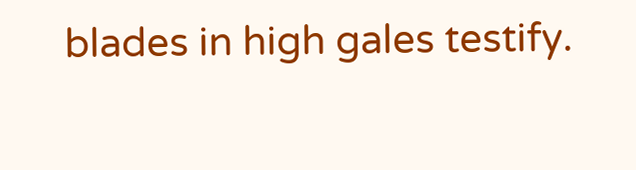blades in high gales testify.